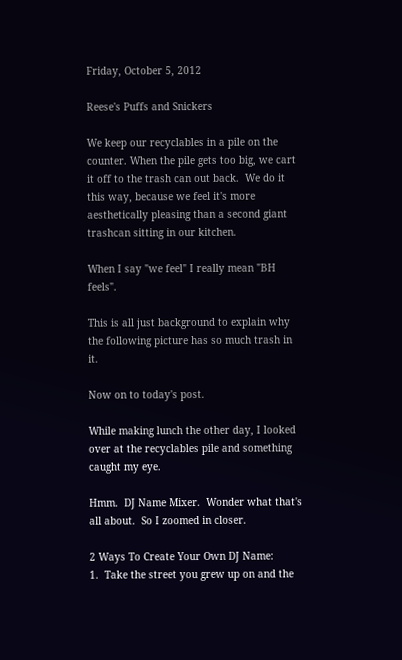Friday, October 5, 2012

Reese's Puffs and Snickers

We keep our recyclables in a pile on the counter. When the pile gets too big, we cart it off to the trash can out back.  We do it this way, because we feel it's more aesthetically pleasing than a second giant trashcan sitting in our kitchen.

When I say "we feel" I really mean "BH feels".

This is all just background to explain why the following picture has so much trash in it.

Now on to today's post.

While making lunch the other day, I looked over at the recyclables pile and something caught my eye.

Hmm.  DJ Name Mixer.  Wonder what that's all about.  So I zoomed in closer.

2 Ways To Create Your Own DJ Name:
1.  Take the street you grew up on and the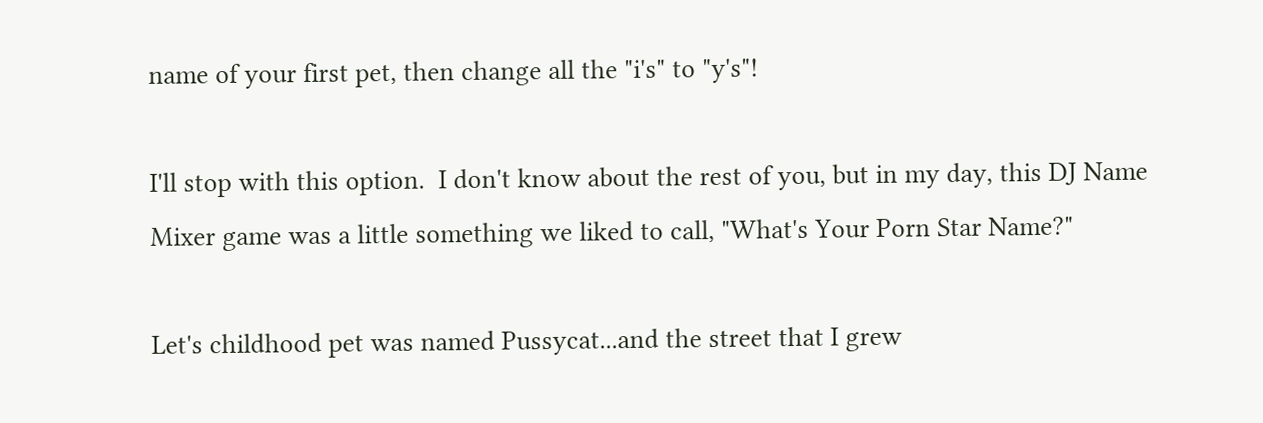name of your first pet, then change all the "i's" to "y's"!

I'll stop with this option.  I don't know about the rest of you, but in my day, this DJ Name Mixer game was a little something we liked to call, "What's Your Porn Star Name?"

Let's childhood pet was named Pussycat...and the street that I grew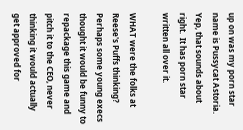up on was my porn star name is Pussycat Astoria.  Yep, that sounds about right.  It has porn star written all over it.

WHAT were the folks at Reese's Puffs thinking?  Perhaps some young execs thought it would be funny to repackage this game and pitch it to the CEO, never thinking it would actually get approved for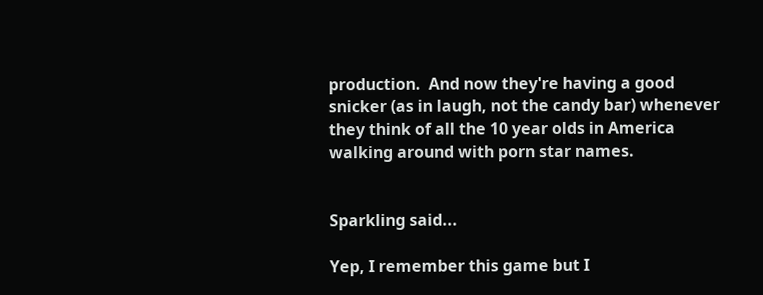production.  And now they're having a good snicker (as in laugh, not the candy bar) whenever they think of all the 10 year olds in America walking around with porn star names.


Sparkling said...

Yep, I remember this game but I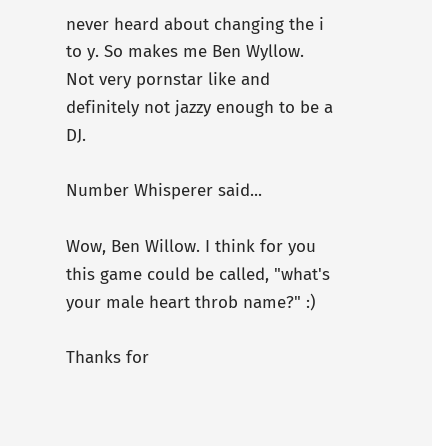never heard about changing the i to y. So makes me Ben Wyllow. Not very pornstar like and definitely not jazzy enough to be a DJ.

Number Whisperer said...

Wow, Ben Willow. I think for you this game could be called, "what's your male heart throb name?" :)

Thanks for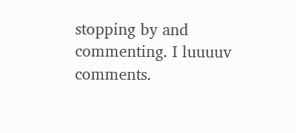stopping by and commenting. I luuuuv comments.